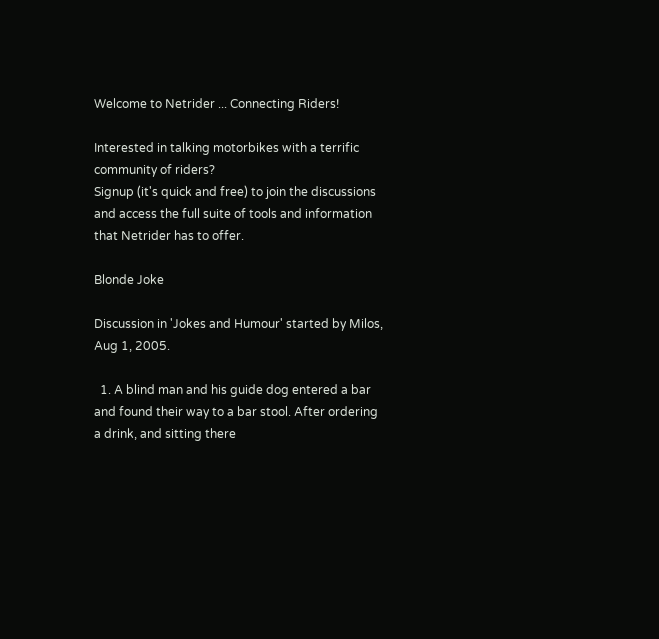Welcome to Netrider ... Connecting Riders!

Interested in talking motorbikes with a terrific community of riders?
Signup (it's quick and free) to join the discussions and access the full suite of tools and information that Netrider has to offer.

Blonde Joke

Discussion in 'Jokes and Humour' started by Milos, Aug 1, 2005.

  1. A blind man and his guide dog entered a bar and found their way to a bar stool. After ordering a drink, and sitting there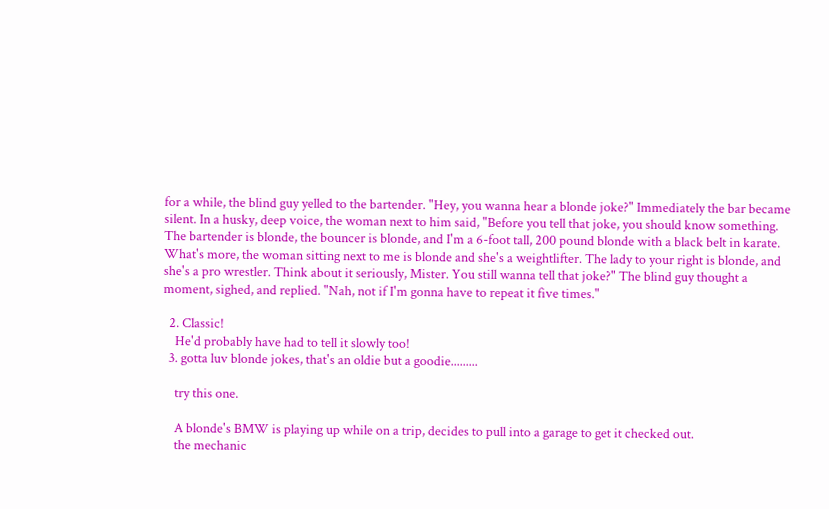for a while, the blind guy yelled to the bartender. "Hey, you wanna hear a blonde joke?" Immediately the bar became silent. In a husky, deep voice, the woman next to him said, "Before you tell that joke, you should know something. The bartender is blonde, the bouncer is blonde, and I'm a 6-foot tall, 200 pound blonde with a black belt in karate. What's more, the woman sitting next to me is blonde and she's a weightlifter. The lady to your right is blonde, and she's a pro wrestler. Think about it seriously, Mister. You still wanna tell that joke?" The blind guy thought a moment, sighed, and replied. "Nah, not if I'm gonna have to repeat it five times."

  2. Classic!
    He'd probably have had to tell it slowly too!
  3. gotta luv blonde jokes, that's an oldie but a goodie.........

    try this one.

    A blonde's BMW is playing up while on a trip, decides to pull into a garage to get it checked out.
    the mechanic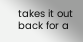takes it out back for a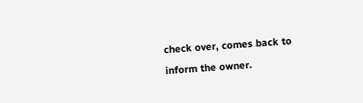check over, comes back to inform the owner.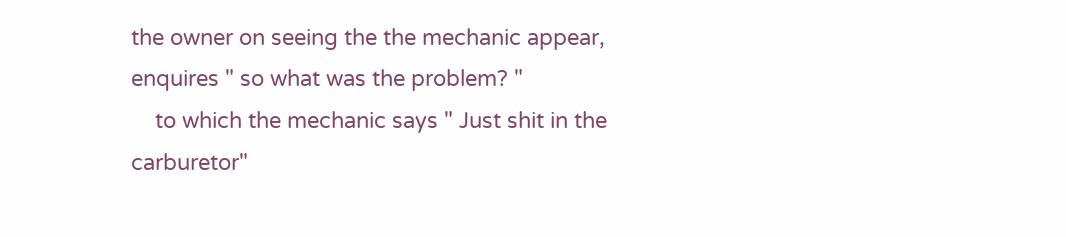the owner on seeing the the mechanic appear, enquires " so what was the problem? "
    to which the mechanic says " Just shit in the carburetor"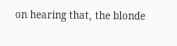on hearing that, the blonde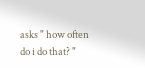asks " how often do i do that? "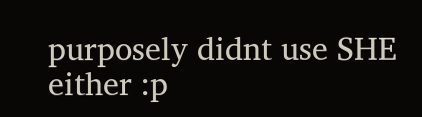purposely didnt use SHE either :p